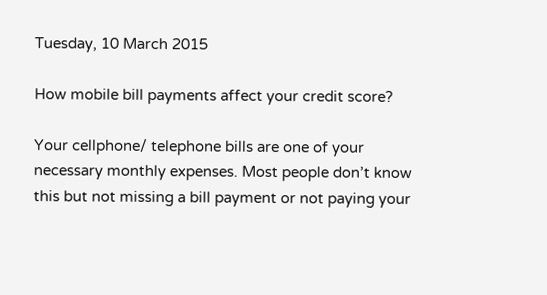Tuesday, 10 March 2015

How mobile bill payments affect your credit score?

Your cellphone/ telephone bills are one of your necessary monthly expenses. Most people don’t know this but not missing a bill payment or not paying your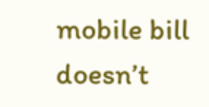mobile bill doesn’t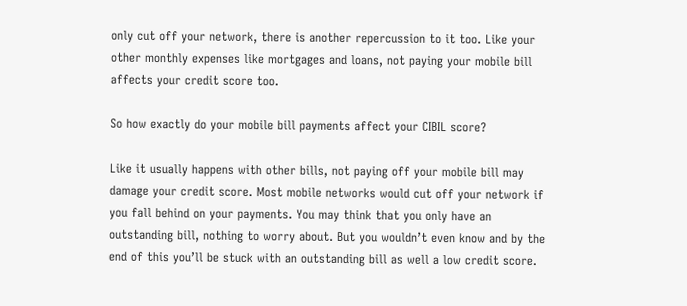only cut off your network, there is another repercussion to it too. Like your other monthly expenses like mortgages and loans, not paying your mobile bill affects your credit score too.

So how exactly do your mobile bill payments affect your CIBIL score?

Like it usually happens with other bills, not paying off your mobile bill may damage your credit score. Most mobile networks would cut off your network if you fall behind on your payments. You may think that you only have an outstanding bill, nothing to worry about. But you wouldn’t even know and by the end of this you’ll be stuck with an outstanding bill as well a low credit score.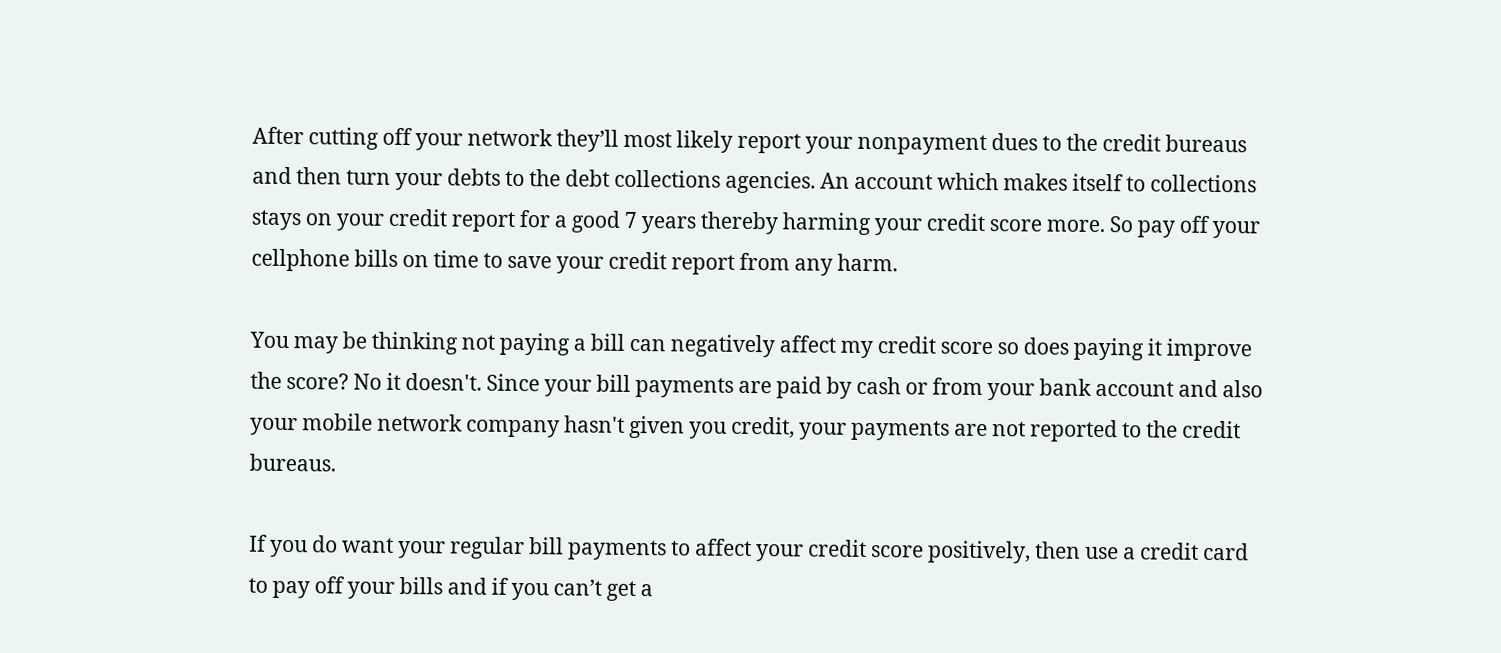After cutting off your network they’ll most likely report your nonpayment dues to the credit bureaus and then turn your debts to the debt collections agencies. An account which makes itself to collections stays on your credit report for a good 7 years thereby harming your credit score more. So pay off your cellphone bills on time to save your credit report from any harm.

You may be thinking not paying a bill can negatively affect my credit score so does paying it improve the score? No it doesn't. Since your bill payments are paid by cash or from your bank account and also your mobile network company hasn't given you credit, your payments are not reported to the credit bureaus.

If you do want your regular bill payments to affect your credit score positively, then use a credit card to pay off your bills and if you can’t get a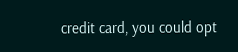credit card, you could opt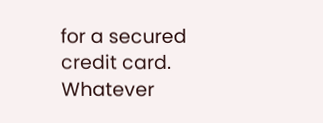for a secured credit card. Whatever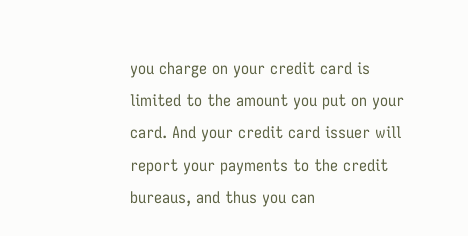you charge on your credit card is limited to the amount you put on your card. And your credit card issuer will report your payments to the credit bureaus, and thus you can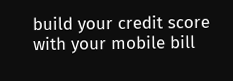build your credit score with your mobile bill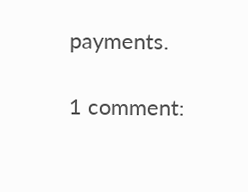payments.

1 comment: